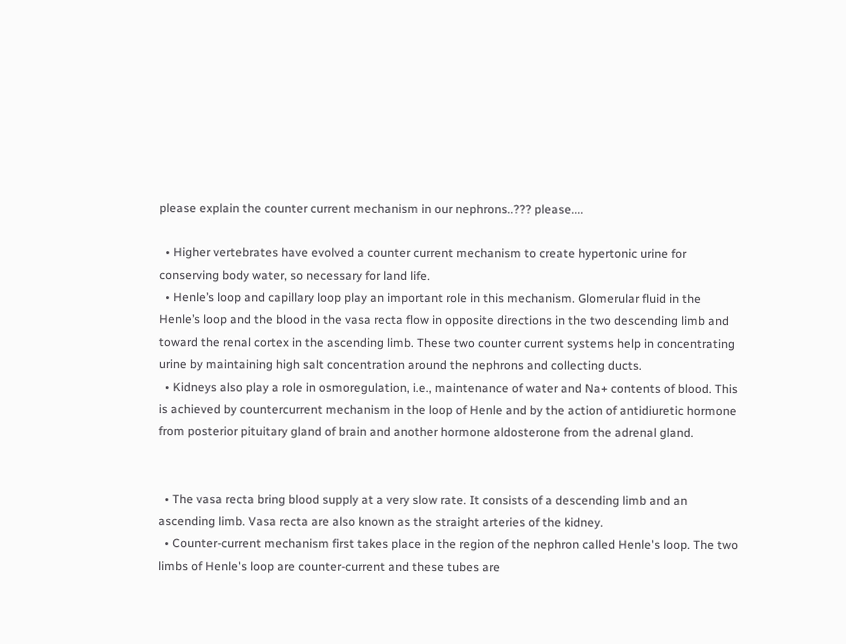please explain the counter current mechanism in our nephrons..??? please....

  • Higher vertebrates have evolved a counter current mechanism to create hypertonic urine for conserving body water, so necessary for land life.
  • Henle’s loop and capillary loop play an important role in this mechanism. Glomerular fluid in the Henle’s loop and the blood in the vasa recta flow in opposite directions in the two descending limb and toward the renal cortex in the ascending limb. These two counter current systems help in concentrating urine by maintaining high salt concentration around the nephrons and collecting ducts.
  • Kidneys also play a role in osmoregulation, i.e., maintenance of water and Na+ contents of blood. This is achieved by countercurrent mechanism in the loop of Henle and by the action of antidiuretic hormone from posterior pituitary gland of brain and another hormone aldosterone from the adrenal gland.


  • The vasa recta bring blood supply at a very slow rate. It consists of a descending limb and an ascending limb. Vasa recta are also known as the straight arteries of the kidney.
  • Counter-current mechanism first takes place in the region of the nephron called Henle's loop. The two limbs of Henle's loop are counter-current and these tubes are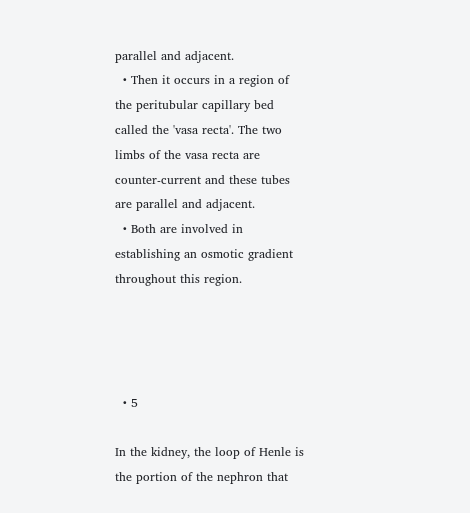parallel and adjacent.
  • Then it occurs in a region of the peritubular capillary bed called the 'vasa recta'. The two limbs of the vasa recta are counter-current and these tubes are parallel and adjacent.
  • Both are involved in establishing an osmotic gradient throughout this region.




  • 5

In the kidney, the loop of Henle is the portion of the nephron that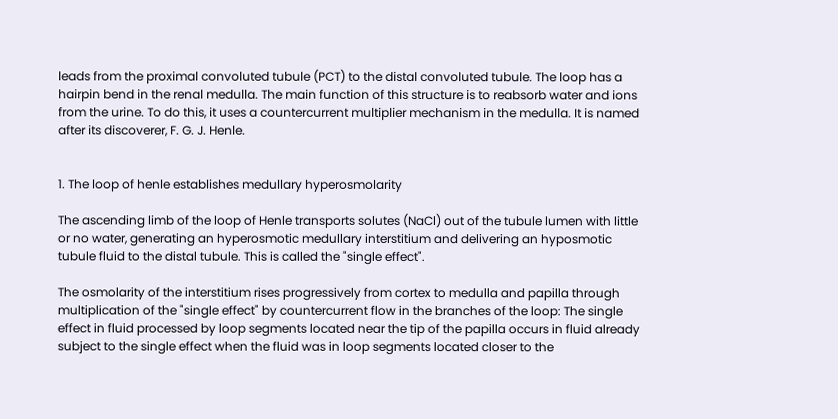leads from the proximal convoluted tubule (PCT) to the distal convoluted tubule. The loop has a hairpin bend in the renal medulla. The main function of this structure is to reabsorb water and ions from the urine. To do this, it uses a countercurrent multiplier mechanism in the medulla. It is named after its discoverer, F. G. J. Henle.


1. The loop of henle establishes medullary hyperosmolarity

The ascending limb of the loop of Henle transports solutes (NaCl) out of the tubule lumen with little or no water, generating an hyperosmotic medullary interstitium and delivering an hyposmotic tubule fluid to the distal tubule. This is called the "single effect".

The osmolarity of the interstitium rises progressively from cortex to medulla and papilla through multiplication of the "single effect" by countercurrent flow in the branches of the loop: The single effect in fluid processed by loop segments located near the tip of the papilla occurs in fluid already subject to the single effect when the fluid was in loop segments located closer to the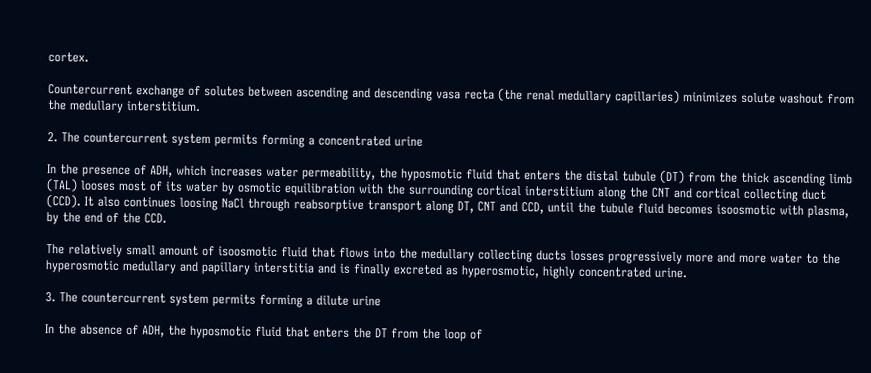cortex.

Countercurrent exchange of solutes between ascending and descending vasa recta (the renal medullary capillaries) minimizes solute washout from the medullary interstitium.

2. The countercurrent system permits forming a concentrated urine

In the presence of ADH, which increases water permeability, the hyposmotic fluid that enters the distal tubule (DT) from the thick ascending limb (TAL) looses most of its water by osmotic equilibration with the surrounding cortical interstitium along the CNT and cortical collecting duct (CCD). It also continues loosing NaCl through reabsorptive transport along DT, CNT and CCD, until the tubule fluid becomes isoosmotic with plasma, by the end of the CCD.

The relatively small amount of isoosmotic fluid that flows into the medullary collecting ducts losses progressively more and more water to the hyperosmotic medullary and papillary interstitia and is finally excreted as hyperosmotic, highly concentrated urine.

3. The countercurrent system permits forming a dilute urine

In the absence of ADH, the hyposmotic fluid that enters the DT from the loop of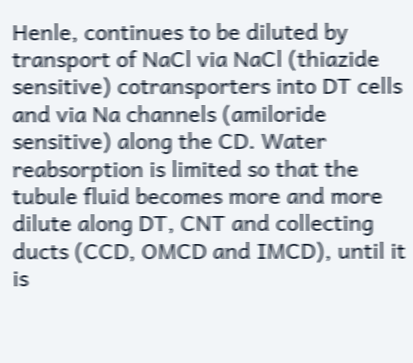Henle, continues to be diluted by transport of NaCl via NaCl (thiazide sensitive) cotransporters into DT cells and via Na channels (amiloride sensitive) along the CD. Water reabsorption is limited so that the tubule fluid becomes more and more dilute along DT, CNT and collecting ducts (CCD, OMCD and IMCD), until it is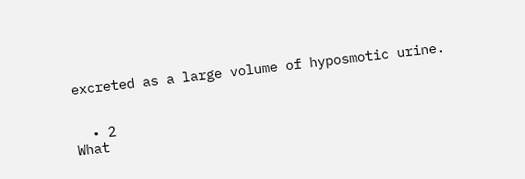excreted as a large volume of hyposmotic urine.


  • 2
What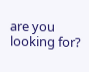are you looking for?